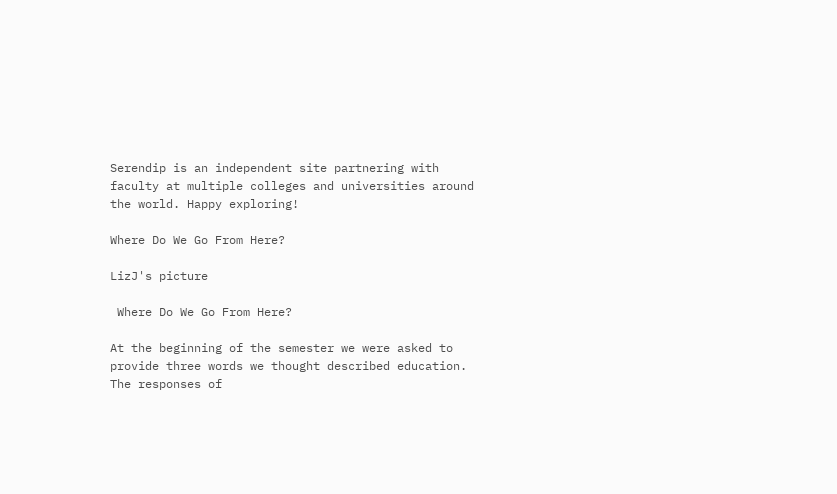Serendip is an independent site partnering with faculty at multiple colleges and universities around the world. Happy exploring!

Where Do We Go From Here?

LizJ's picture

 Where Do We Go From Here?

At the beginning of the semester we were asked to provide three words we thought described education. The responses of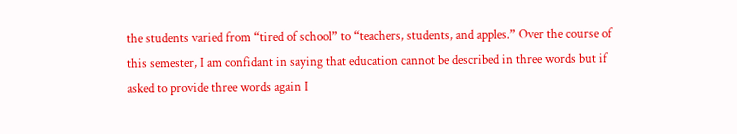the students varied from “tired of school” to “teachers, students, and apples.” Over the course of this semester, I am confidant in saying that education cannot be described in three words but if asked to provide three words again I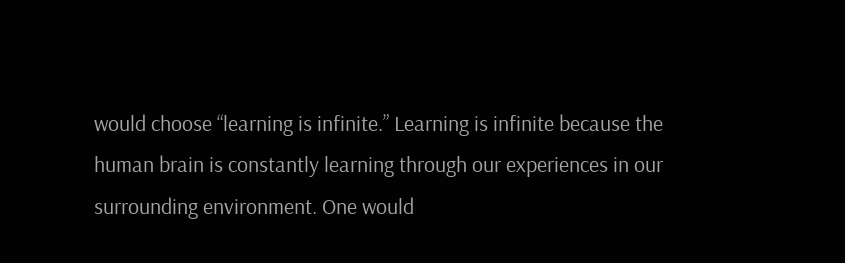would choose “learning is infinite.” Learning is infinite because the human brain is constantly learning through our experiences in our surrounding environment. One would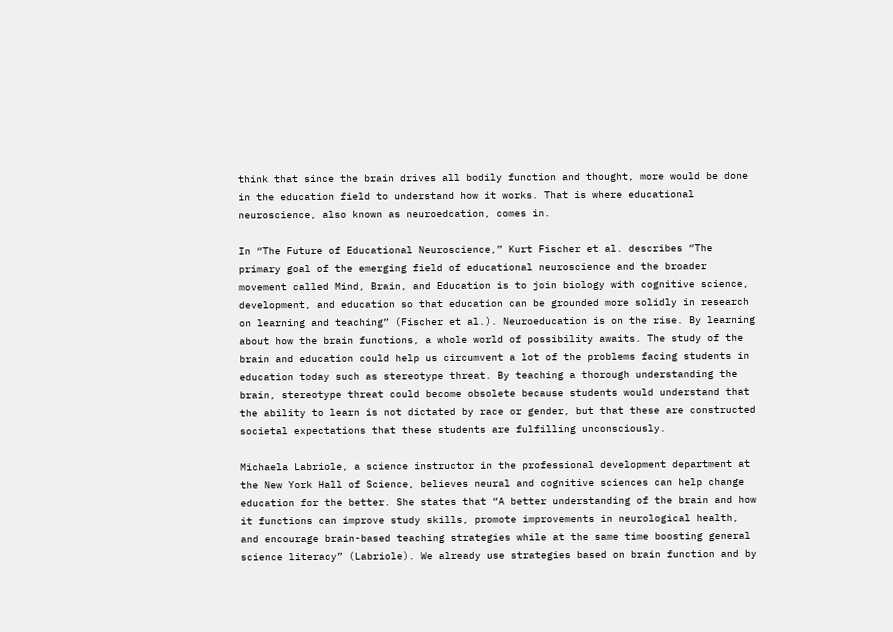think that since the brain drives all bodily function and thought, more would be done in the education field to understand how it works. That is where educational neuroscience, also known as neuroedcation, comes in.

In “The Future of Educational Neuroscience,” Kurt Fischer et al. describes “The primary goal of the emerging field of educational neuroscience and the broader movement called Mind, Brain, and Education is to join biology with cognitive science, development, and education so that education can be grounded more solidly in research on learning and teaching” (Fischer et al.). Neuroeducation is on the rise. By learning about how the brain functions, a whole world of possibility awaits. The study of the brain and education could help us circumvent a lot of the problems facing students in education today such as stereotype threat. By teaching a thorough understanding the brain, stereotype threat could become obsolete because students would understand that the ability to learn is not dictated by race or gender, but that these are constructed societal expectations that these students are fulfilling unconsciously.

Michaela Labriole, a science instructor in the professional development department at the New York Hall of Science, believes neural and cognitive sciences can help change education for the better. She states that “A better understanding of the brain and how it functions can improve study skills, promote improvements in neurological health, and encourage brain-based teaching strategies while at the same time boosting general science literacy” (Labriole). We already use strategies based on brain function and by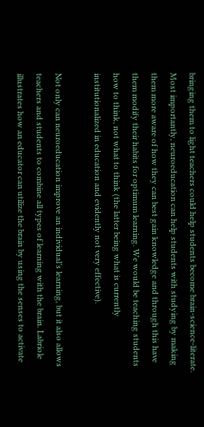bringing them to light teachers could help students become brain-science-literate. Most importantly, neuroeducation can help students with studying by making them more aware of how they can best gain knowledge and through this have them modify their habits for optimum learning. We would be teaching students how to think, not what to think (the latter being what is currently institutionalized in education and evidently not very effective).

Not only can neuroeducation improve an individual’s learning, but it also allows teachers and students to combine all types of learning with the brain. Labriole illustrates how an educator can utilize the brain by using the senses to activate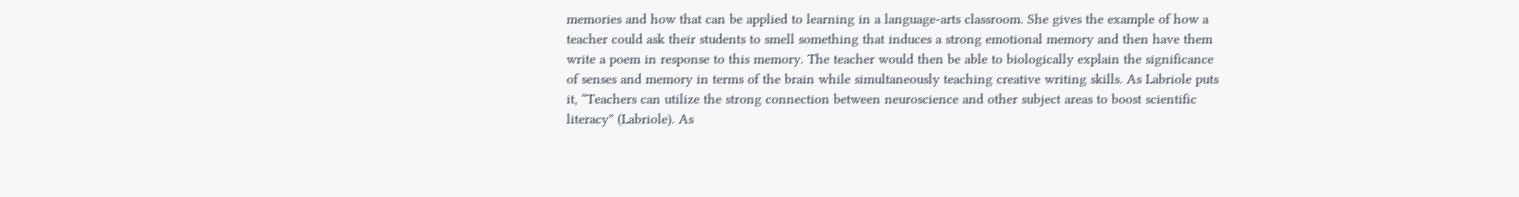memories and how that can be applied to learning in a language-arts classroom. She gives the example of how a teacher could ask their students to smell something that induces a strong emotional memory and then have them write a poem in response to this memory. The teacher would then be able to biologically explain the significance of senses and memory in terms of the brain while simultaneously teaching creative writing skills. As Labriole puts it, “Teachers can utilize the strong connection between neuroscience and other subject areas to boost scientific literacy” (Labriole). As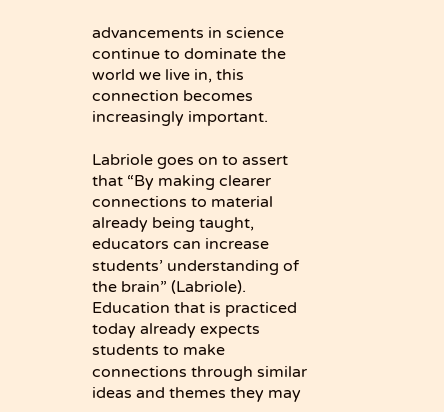advancements in science continue to dominate the world we live in, this connection becomes increasingly important.

Labriole goes on to assert that “By making clearer connections to material already being taught, educators can increase students’ understanding of the brain” (Labriole). Education that is practiced today already expects students to make connections through similar ideas and themes they may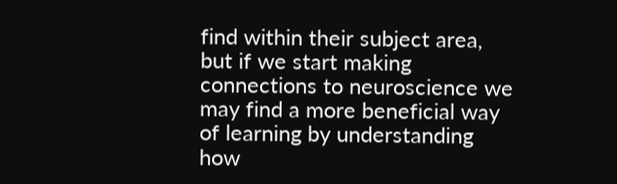find within their subject area, but if we start making connections to neuroscience we may find a more beneficial way of learning by understanding how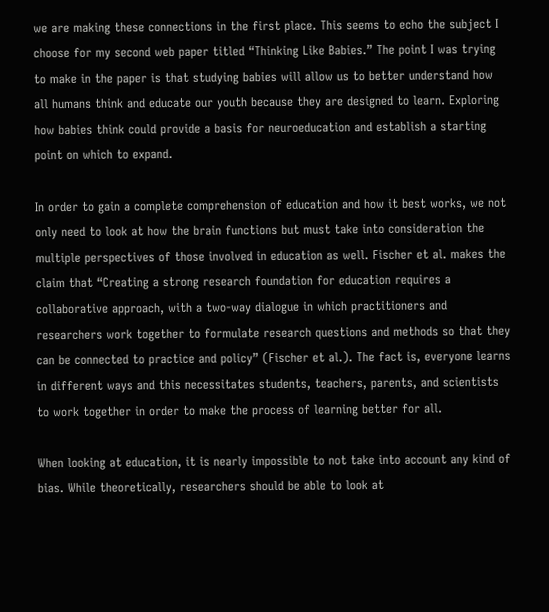we are making these connections in the first place. This seems to echo the subject I choose for my second web paper titled “Thinking Like Babies.” The point I was trying to make in the paper is that studying babies will allow us to better understand how all humans think and educate our youth because they are designed to learn. Exploring how babies think could provide a basis for neuroeducation and establish a starting point on which to expand.

In order to gain a complete comprehension of education and how it best works, we not only need to look at how the brain functions but must take into consideration the multiple perspectives of those involved in education as well. Fischer et al. makes the claim that “Creating a strong research foundation for education requires a collaborative approach, with a two-way dialogue in which practitioners and researchers work together to formulate research questions and methods so that they can be connected to practice and policy” (Fischer et al.). The fact is, everyone learns in different ways and this necessitates students, teachers, parents, and scientists to work together in order to make the process of learning better for all.

When looking at education, it is nearly impossible to not take into account any kind of bias. While theoretically, researchers should be able to look at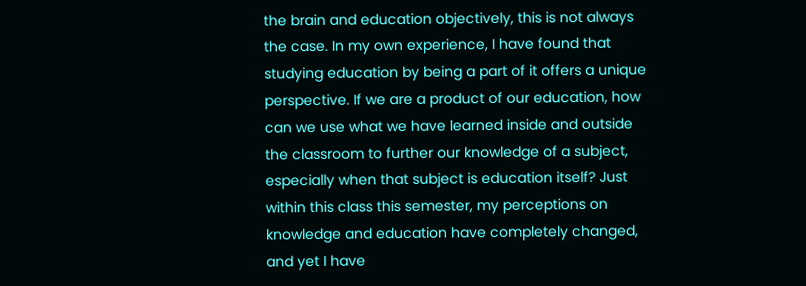the brain and education objectively, this is not always the case. In my own experience, I have found that studying education by being a part of it offers a unique perspective. If we are a product of our education, how can we use what we have learned inside and outside the classroom to further our knowledge of a subject, especially when that subject is education itself? Just within this class this semester, my perceptions on knowledge and education have completely changed, and yet I have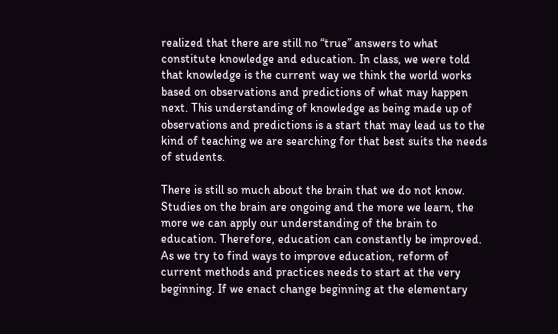realized that there are still no “true” answers to what constitute knowledge and education. In class, we were told that knowledge is the current way we think the world works based on observations and predictions of what may happen next. This understanding of knowledge as being made up of observations and predictions is a start that may lead us to the kind of teaching we are searching for that best suits the needs of students.

There is still so much about the brain that we do not know. Studies on the brain are ongoing and the more we learn, the more we can apply our understanding of the brain to education. Therefore, education can constantly be improved. As we try to find ways to improve education, reform of current methods and practices needs to start at the very beginning. If we enact change beginning at the elementary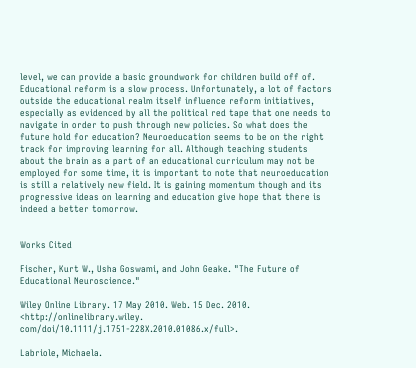level, we can provide a basic groundwork for children build off of. Educational reform is a slow process. Unfortunately, a lot of factors outside the educational realm itself influence reform initiatives, especially as evidenced by all the political red tape that one needs to navigate in order to push through new policies. So what does the future hold for education? Neuroeducation seems to be on the right track for improving learning for all. Although teaching students about the brain as a part of an educational curriculum may not be employed for some time, it is important to note that neuroeducation is still a relatively new field. It is gaining momentum though and its progressive ideas on learning and education give hope that there is indeed a better tomorrow.


Works Cited

Fischer, Kurt W., Usha Goswami, and John Geake. "The Future of Educational Neuroscience."

Wiley Online Library. 17 May 2010. Web. 15 Dec. 2010. <http://onlinelibrary.wiley. com/doi/10.1111/j.1751-228X.2010.01086.x/full>.

Labriole, Michaela.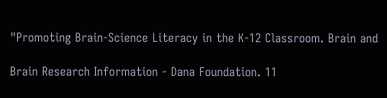"Promoting Brain-Science Literacy in the K-12 Classroom. Brain and

Brain Research Information - Dana Foundation. 11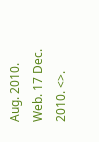Aug. 2010. Web. 17 Dec. 2010. <>.